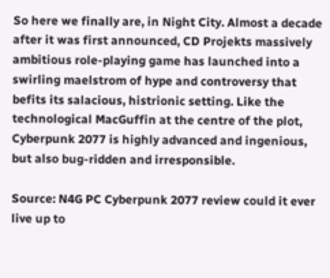So here we finally are, in Night City. Almost a decade after it was first announced, CD Projekts massively ambitious role-playing game has launched into a swirling maelstrom of hype and controversy that befits its salacious, histrionic setting. Like the technological MacGuffin at the centre of the plot, Cyberpunk 2077 is highly advanced and ingenious, but also bug-ridden and irresponsible.

Source: N4G PC Cyberpunk 2077 review could it ever live up to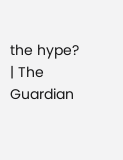the hype? | The Guardian